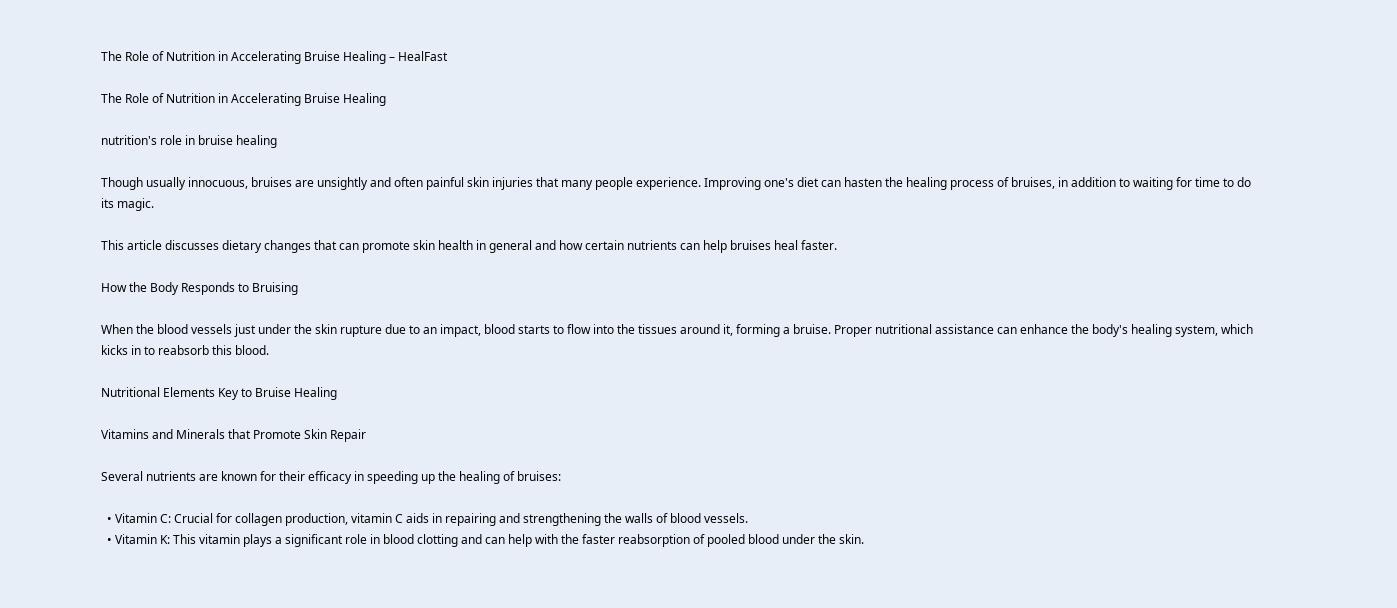The Role of Nutrition in Accelerating Bruise Healing – HealFast

The Role of Nutrition in Accelerating Bruise Healing

nutrition's role in bruise healing

Though usually innocuous, bruises are unsightly and often painful skin injuries that many people experience. Improving one's diet can hasten the healing process of bruises, in addition to waiting for time to do its magic.

This article discusses dietary changes that can promote skin health in general and how certain nutrients can help bruises heal faster.

How the Body Responds to Bruising

When the blood vessels just under the skin rupture due to an impact, blood starts to flow into the tissues around it, forming a bruise. Proper nutritional assistance can enhance the body's healing system, which kicks in to reabsorb this blood.

Nutritional Elements Key to Bruise Healing

Vitamins and Minerals that Promote Skin Repair

Several nutrients are known for their efficacy in speeding up the healing of bruises:

  • Vitamin C: Crucial for collagen production, vitamin C aids in repairing and strengthening the walls of blood vessels.
  • Vitamin K: This vitamin plays a significant role in blood clotting and can help with the faster reabsorption of pooled blood under the skin.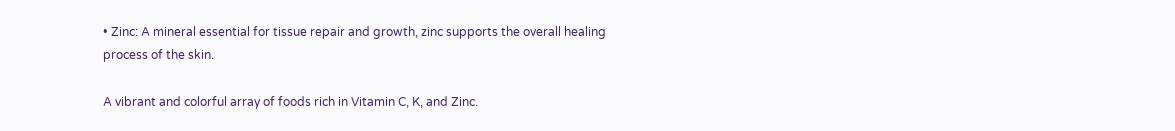• Zinc: A mineral essential for tissue repair and growth, zinc supports the overall healing process of the skin.

A vibrant and colorful array of foods rich in Vitamin C, K, and Zinc.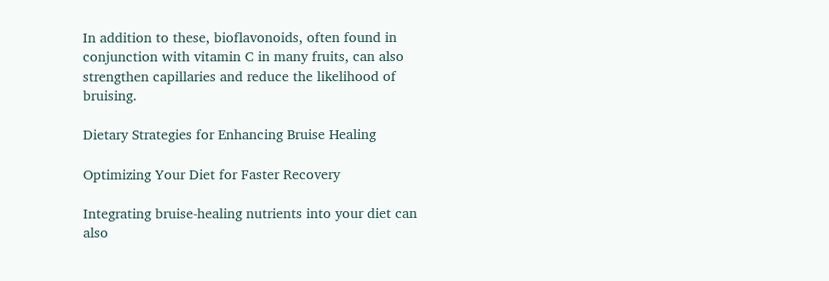In addition to these, bioflavonoids, often found in conjunction with vitamin C in many fruits, can also strengthen capillaries and reduce the likelihood of bruising.

Dietary Strategies for Enhancing Bruise Healing

Optimizing Your Diet for Faster Recovery

Integrating bruise-healing nutrients into your diet can also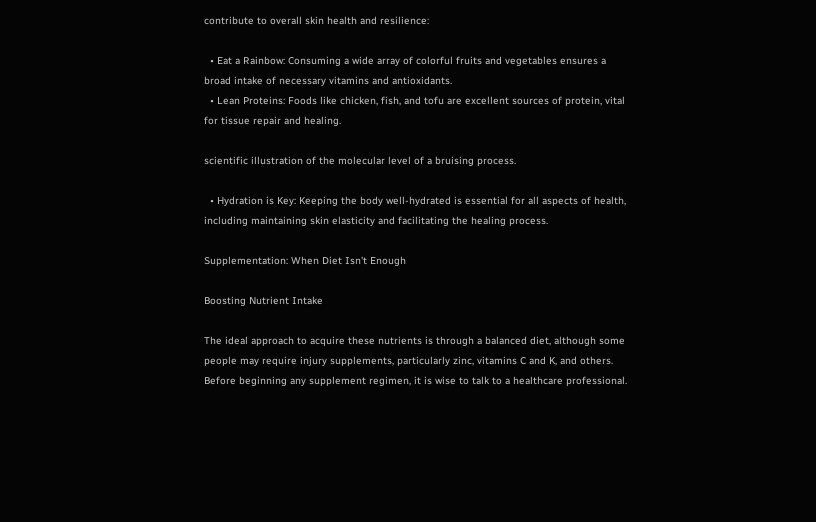contribute to overall skin health and resilience:

  • Eat a Rainbow: Consuming a wide array of colorful fruits and vegetables ensures a broad intake of necessary vitamins and antioxidants.
  • Lean Proteins: Foods like chicken, fish, and tofu are excellent sources of protein, vital for tissue repair and healing.

scientific illustration of the molecular level of a bruising process.

  • Hydration is Key: Keeping the body well-hydrated is essential for all aspects of health, including maintaining skin elasticity and facilitating the healing process.

Supplementation: When Diet Isn't Enough

Boosting Nutrient Intake

The ideal approach to acquire these nutrients is through a balanced diet, although some people may require injury supplements, particularly zinc, vitamins C and K, and others. Before beginning any supplement regimen, it is wise to talk to a healthcare professional.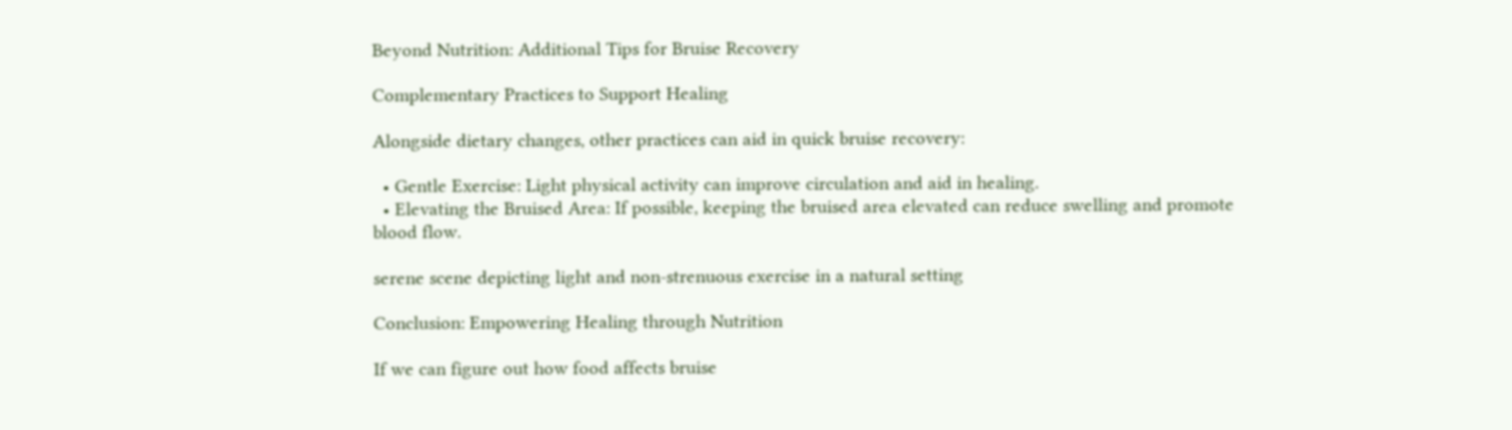Beyond Nutrition: Additional Tips for Bruise Recovery

Complementary Practices to Support Healing

Alongside dietary changes, other practices can aid in quick bruise recovery:

  • Gentle Exercise: Light physical activity can improve circulation and aid in healing.
  • Elevating the Bruised Area: If possible, keeping the bruised area elevated can reduce swelling and promote blood flow.

serene scene depicting light and non-strenuous exercise in a natural setting

Conclusion: Empowering Healing through Nutrition

If we can figure out how food affects bruise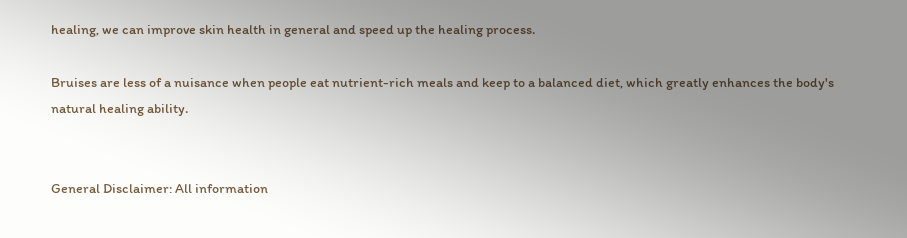healing, we can improve skin health in general and speed up the healing process.

Bruises are less of a nuisance when people eat nutrient-rich meals and keep to a balanced diet, which greatly enhances the body's natural healing ability.


General Disclaimer: All information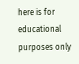here is for educational purposes only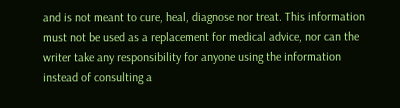and is not meant to cure, heal, diagnose nor treat. This information must not be used as a replacement for medical advice, nor can the writer take any responsibility for anyone using the information instead of consulting a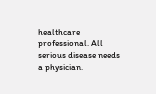healthcare professional. All serious disease needs a physician.